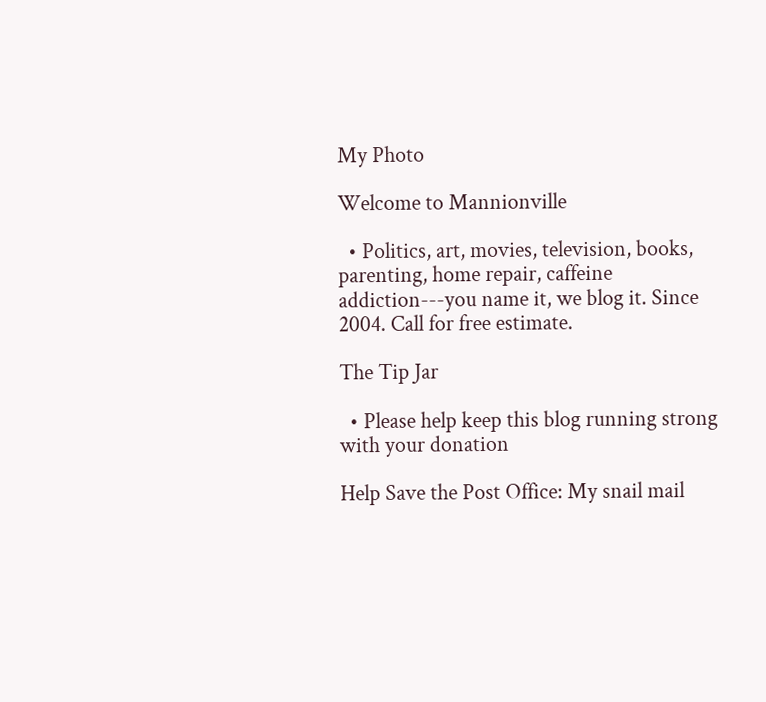My Photo

Welcome to Mannionville

  • Politics, art, movies, television, books, parenting, home repair, caffeine addiction---you name it, we blog it. Since 2004. Call for free estimate.

The Tip Jar

  • Please help keep this blog running strong with your donation

Help Save the Post Office: My snail mail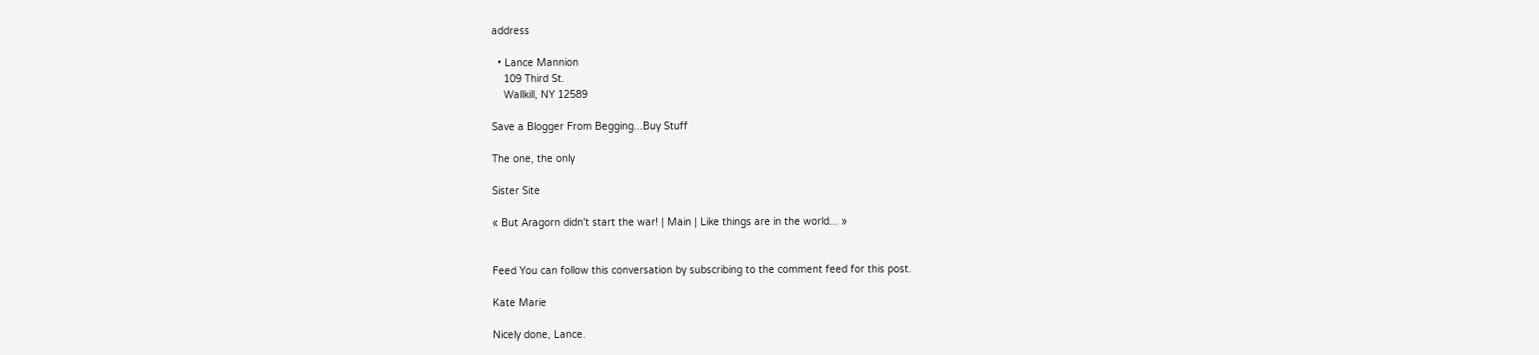address

  • Lance Mannion
    109 Third St.
    Wallkill, NY 12589

Save a Blogger From Begging...Buy Stuff

The one, the only

Sister Site

« But Aragorn didn't start the war! | Main | Like things are in the world... »


Feed You can follow this conversation by subscribing to the comment feed for this post.

Kate Marie

Nicely done, Lance.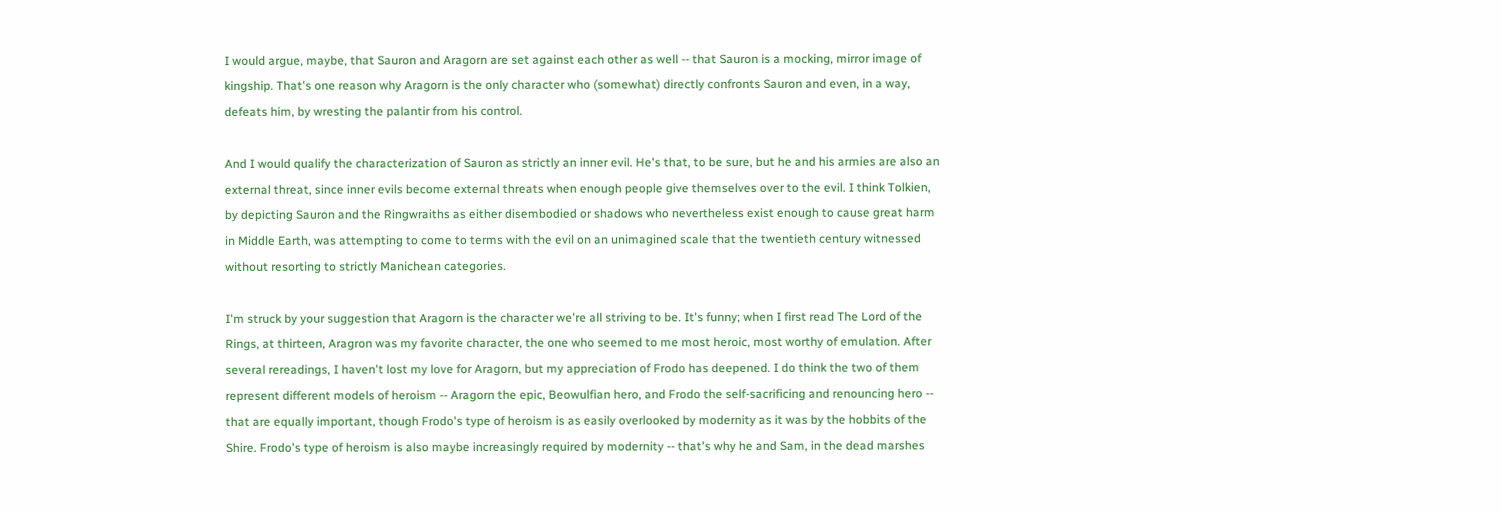I would argue, maybe, that Sauron and Aragorn are set against each other as well -- that Sauron is a mocking, mirror image of kingship. That's one reason why Aragorn is the only character who (somewhat) directly confronts Sauron and even, in a way, defeats him, by wresting the palantir from his control.

And I would qualify the characterization of Sauron as strictly an inner evil. He's that, to be sure, but he and his armies are also an external threat, since inner evils become external threats when enough people give themselves over to the evil. I think Tolkien, by depicting Sauron and the Ringwraiths as either disembodied or shadows who nevertheless exist enough to cause great harm in Middle Earth, was attempting to come to terms with the evil on an unimagined scale that the twentieth century witnessed without resorting to strictly Manichean categories.

I'm struck by your suggestion that Aragorn is the character we're all striving to be. It's funny; when I first read The Lord of the Rings, at thirteen, Aragron was my favorite character, the one who seemed to me most heroic, most worthy of emulation. After several rereadings, I haven't lost my love for Aragorn, but my appreciation of Frodo has deepened. I do think the two of them represent different models of heroism -- Aragorn the epic, Beowulfian hero, and Frodo the self-sacrificing and renouncing hero -- that are equally important, though Frodo's type of heroism is as easily overlooked by modernity as it was by the hobbits of the Shire. Frodo's type of heroism is also maybe increasingly required by modernity -- that's why he and Sam, in the dead marshes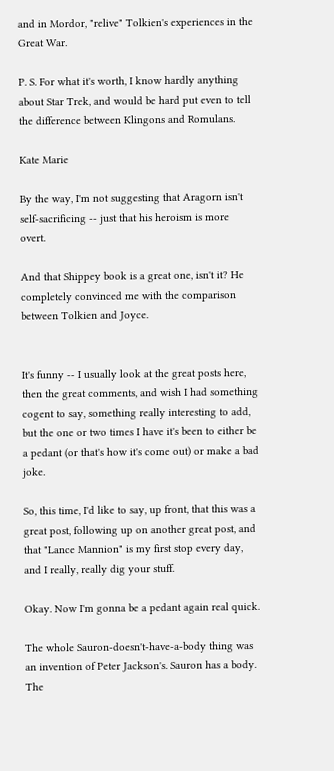and in Mordor, "relive" Tolkien's experiences in the Great War.

P. S. For what it's worth, I know hardly anything about Star Trek, and would be hard put even to tell the difference between Klingons and Romulans.

Kate Marie

By the way, I'm not suggesting that Aragorn isn't self-sacrificing -- just that his heroism is more overt.

And that Shippey book is a great one, isn't it? He completely convinced me with the comparison between Tolkien and Joyce.


It's funny -- I usually look at the great posts here, then the great comments, and wish I had something cogent to say, something really interesting to add, but the one or two times I have it's been to either be a pedant (or that's how it's come out) or make a bad joke.

So, this time, I'd like to say, up front, that this was a great post, following up on another great post, and that "Lance Mannion" is my first stop every day, and I really, really dig your stuff.

Okay. Now I'm gonna be a pedant again real quick.

The whole Sauron-doesn't-have-a-body thing was an invention of Peter Jackson's. Sauron has a body. The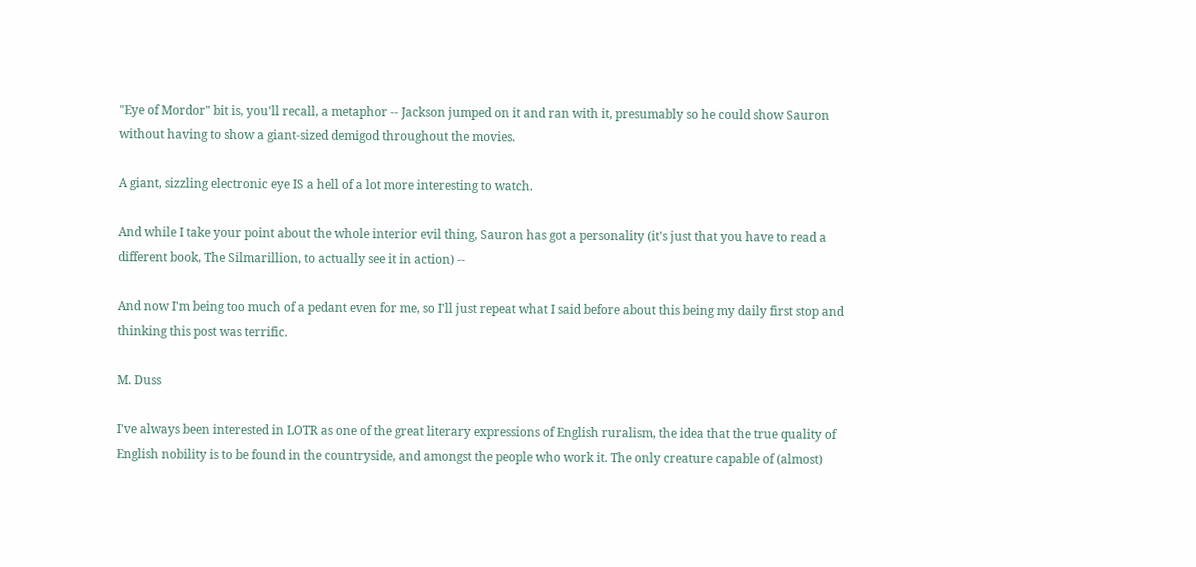"Eye of Mordor" bit is, you'll recall, a metaphor -- Jackson jumped on it and ran with it, presumably so he could show Sauron without having to show a giant-sized demigod throughout the movies.

A giant, sizzling electronic eye IS a hell of a lot more interesting to watch.

And while I take your point about the whole interior evil thing, Sauron has got a personality (it's just that you have to read a different book, The Silmarillion, to actually see it in action) --

And now I'm being too much of a pedant even for me, so I'll just repeat what I said before about this being my daily first stop and thinking this post was terrific.

M. Duss

I've always been interested in LOTR as one of the great literary expressions of English ruralism, the idea that the true quality of English nobility is to be found in the countryside, and amongst the people who work it. The only creature capable of (almost)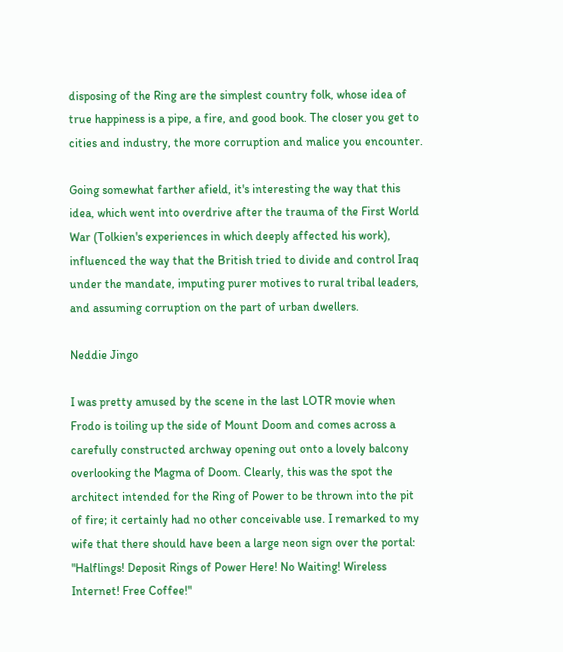disposing of the Ring are the simplest country folk, whose idea of true happiness is a pipe, a fire, and good book. The closer you get to cities and industry, the more corruption and malice you encounter.

Going somewhat farther afield, it's interesting the way that this idea, which went into overdrive after the trauma of the First World War (Tolkien's experiences in which deeply affected his work), influenced the way that the British tried to divide and control Iraq under the mandate, imputing purer motives to rural tribal leaders, and assuming corruption on the part of urban dwellers.

Neddie Jingo

I was pretty amused by the scene in the last LOTR movie when Frodo is toiling up the side of Mount Doom and comes across a carefully constructed archway opening out onto a lovely balcony overlooking the Magma of Doom. Clearly, this was the spot the architect intended for the Ring of Power to be thrown into the pit of fire; it certainly had no other conceivable use. I remarked to my wife that there should have been a large neon sign over the portal: "Halflings! Deposit Rings of Power Here! No Waiting! Wireless Internet! Free Coffee!"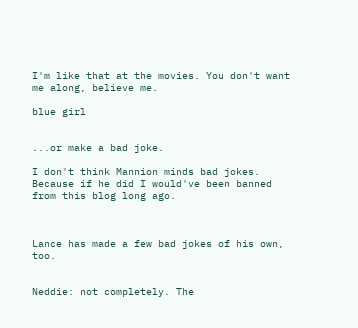I'm like that at the movies. You don't want me along, believe me.

blue girl


...or make a bad joke.

I don't think Mannion minds bad jokes. Because if he did I would've been banned from this blog long ago.



Lance has made a few bad jokes of his own, too.


Neddie: not completely. The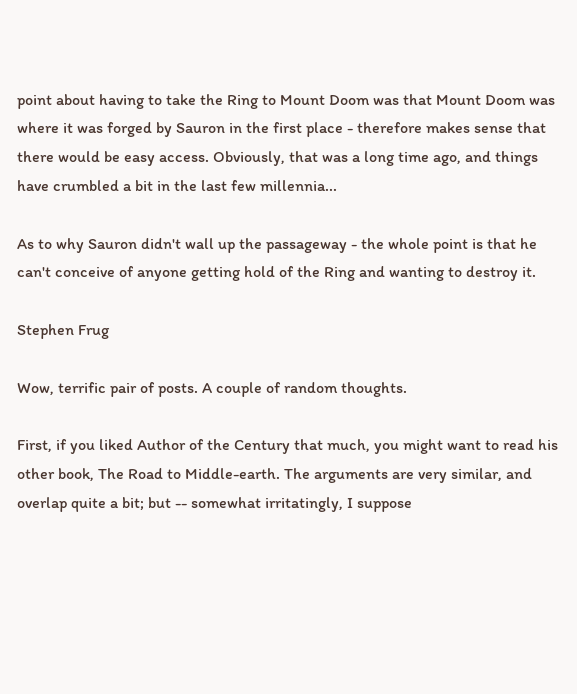point about having to take the Ring to Mount Doom was that Mount Doom was where it was forged by Sauron in the first place - therefore makes sense that there would be easy access. Obviously, that was a long time ago, and things have crumbled a bit in the last few millennia...

As to why Sauron didn't wall up the passageway - the whole point is that he can't conceive of anyone getting hold of the Ring and wanting to destroy it.

Stephen Frug

Wow, terrific pair of posts. A couple of random thoughts.

First, if you liked Author of the Century that much, you might want to read his other book, The Road to Middle-earth. The arguments are very similar, and overlap quite a bit; but -- somewhat irritatingly, I suppose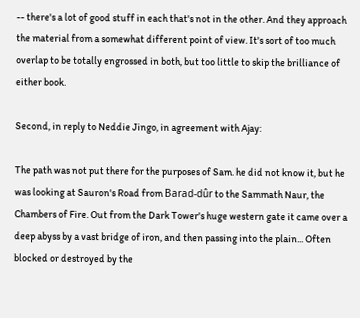-- there's a lot of good stuff in each that's not in the other. And they approach the material from a somewhat different point of view. It's sort of too much overlap to be totally engrossed in both, but too little to skip the brilliance of either book.

Second, in reply to Neddie Jingo, in agreement with Ajay:

The path was not put there for the purposes of Sam. he did not know it, but he was looking at Sauron's Road from Barad-dûr to the Sammath Naur, the Chambers of Fire. Out from the Dark Tower's huge western gate it came over a deep abyss by a vast bridge of iron, and then passing into the plain... Often blocked or destroyed by the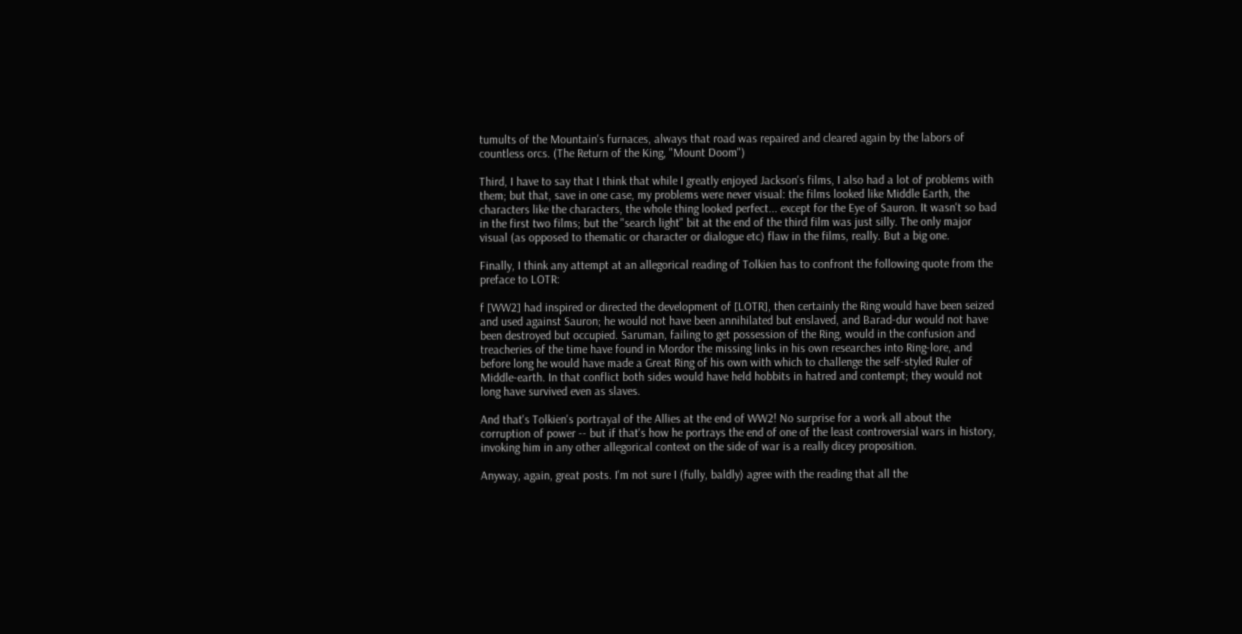tumults of the Mountain's furnaces, always that road was repaired and cleared again by the labors of countless orcs. (The Return of the King, "Mount Doom")

Third, I have to say that I think that while I greatly enjoyed Jackson's films, I also had a lot of problems with them; but that, save in one case, my problems were never visual: the films looked like Middle Earth, the characters like the characters, the whole thing looked perfect... except for the Eye of Sauron. It wasn't so bad in the first two films; but the "search light" bit at the end of the third film was just silly. The only major visual (as opposed to thematic or character or dialogue etc) flaw in the films, really. But a big one.

Finally, I think any attempt at an allegorical reading of Tolkien has to confront the following quote from the preface to LOTR:

f [WW2] had inspired or directed the development of [LOTR], then certainly the Ring would have been seized and used against Sauron; he would not have been annihilated but enslaved, and Barad-dur would not have been destroyed but occupied. Saruman, failing to get possession of the Ring, would in the confusion and treacheries of the time have found in Mordor the missing links in his own researches into Ring-lore, and before long he would have made a Great Ring of his own with which to challenge the self-styled Ruler of Middle-earth. In that conflict both sides would have held hobbits in hatred and contempt; they would not long have survived even as slaves.

And that's Tolkien's portrayal of the Allies at the end of WW2! No surprise for a work all about the corruption of power -- but if that's how he portrays the end of one of the least controversial wars in history, invoking him in any other allegorical context on the side of war is a really dicey proposition.

Anyway, again, great posts. I'm not sure I (fully, baldly) agree with the reading that all the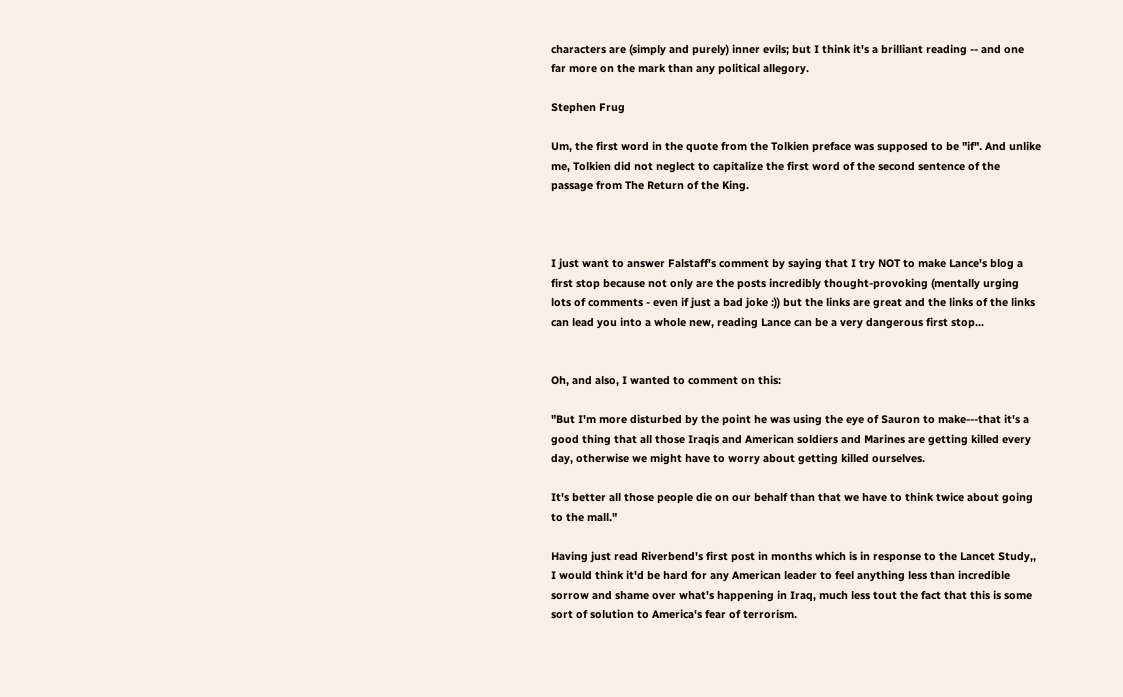characters are (simply and purely) inner evils; but I think it's a brilliant reading -- and one far more on the mark than any political allegory.

Stephen Frug

Um, the first word in the quote from the Tolkien preface was supposed to be "if". And unlike me, Tolkien did not neglect to capitalize the first word of the second sentence of the passage from The Return of the King.



I just want to answer Falstaff's comment by saying that I try NOT to make Lance's blog a first stop because not only are the posts incredibly thought-provoking (mentally urging lots of comments - even if just a bad joke :)) but the links are great and the links of the links can lead you into a whole new, reading Lance can be a very dangerous first stop...


Oh, and also, I wanted to comment on this:

"But I'm more disturbed by the point he was using the eye of Sauron to make---that it's a good thing that all those Iraqis and American soldiers and Marines are getting killed every day, otherwise we might have to worry about getting killed ourselves.

It's better all those people die on our behalf than that we have to think twice about going to the mall."

Having just read Riverbend's first post in months which is in response to the Lancet Study,, I would think it'd be hard for any American leader to feel anything less than incredible sorrow and shame over what's happening in Iraq, much less tout the fact that this is some sort of solution to America's fear of terrorism.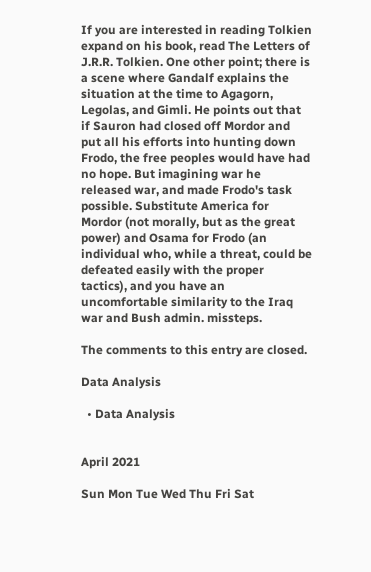If you are interested in reading Tolkien expand on his book, read The Letters of J.R.R. Tolkien. One other point; there is a scene where Gandalf explains the situation at the time to Agagorn, Legolas, and Gimli. He points out that if Sauron had closed off Mordor and put all his efforts into hunting down Frodo, the free peoples would have had no hope. But imagining war he released war, and made Frodo's task possible. Substitute America for Mordor (not morally, but as the great power) and Osama for Frodo (an individual who, while a threat, could be defeated easily with the proper tactics), and you have an uncomfortable similarity to the Iraq war and Bush admin. missteps.

The comments to this entry are closed.

Data Analysis

  • Data Analysis


April 2021

Sun Mon Tue Wed Thu Fri Sat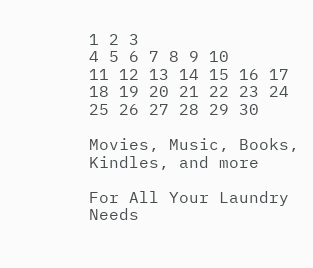1 2 3
4 5 6 7 8 9 10
11 12 13 14 15 16 17
18 19 20 21 22 23 24
25 26 27 28 29 30

Movies, Music, Books, Kindles, and more

For All Your Laundry Needs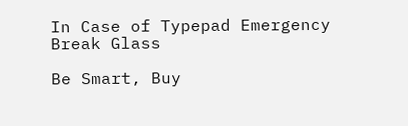In Case of Typepad Emergency Break Glass

Be Smart, Buy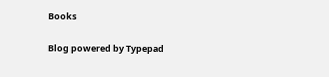Books

Blog powered by Typepad